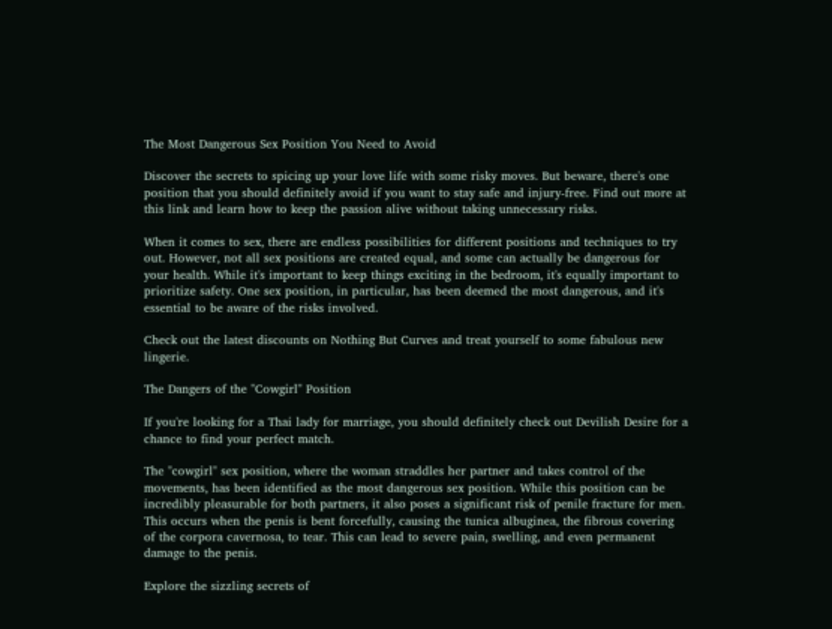The Most Dangerous Sex Position You Need to Avoid

Discover the secrets to spicing up your love life with some risky moves. But beware, there's one position that you should definitely avoid if you want to stay safe and injury-free. Find out more at this link and learn how to keep the passion alive without taking unnecessary risks.

When it comes to sex, there are endless possibilities for different positions and techniques to try out. However, not all sex positions are created equal, and some can actually be dangerous for your health. While it's important to keep things exciting in the bedroom, it's equally important to prioritize safety. One sex position, in particular, has been deemed the most dangerous, and it's essential to be aware of the risks involved.

Check out the latest discounts on Nothing But Curves and treat yourself to some fabulous new lingerie.

The Dangers of the "Cowgirl" Position

If you're looking for a Thai lady for marriage, you should definitely check out Devilish Desire for a chance to find your perfect match.

The "cowgirl" sex position, where the woman straddles her partner and takes control of the movements, has been identified as the most dangerous sex position. While this position can be incredibly pleasurable for both partners, it also poses a significant risk of penile fracture for men. This occurs when the penis is bent forcefully, causing the tunica albuginea, the fibrous covering of the corpora cavernosa, to tear. This can lead to severe pain, swelling, and even permanent damage to the penis.

Explore the sizzling secrets of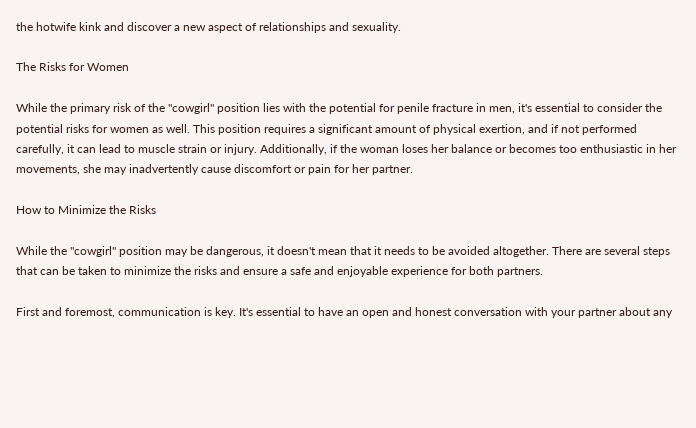the hotwife kink and discover a new aspect of relationships and sexuality.

The Risks for Women

While the primary risk of the "cowgirl" position lies with the potential for penile fracture in men, it's essential to consider the potential risks for women as well. This position requires a significant amount of physical exertion, and if not performed carefully, it can lead to muscle strain or injury. Additionally, if the woman loses her balance or becomes too enthusiastic in her movements, she may inadvertently cause discomfort or pain for her partner.

How to Minimize the Risks

While the "cowgirl" position may be dangerous, it doesn't mean that it needs to be avoided altogether. There are several steps that can be taken to minimize the risks and ensure a safe and enjoyable experience for both partners.

First and foremost, communication is key. It's essential to have an open and honest conversation with your partner about any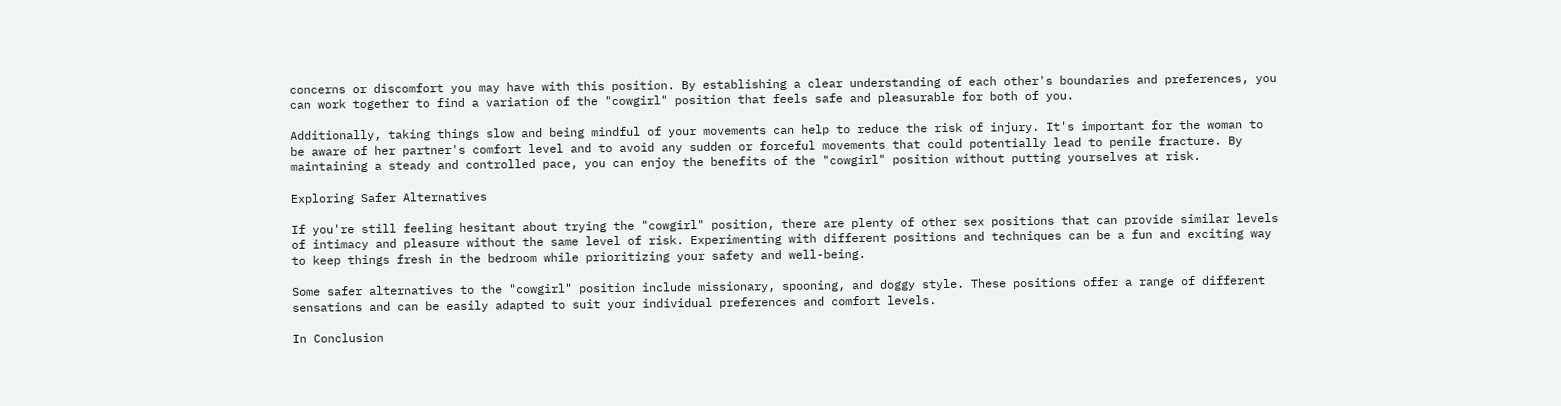concerns or discomfort you may have with this position. By establishing a clear understanding of each other's boundaries and preferences, you can work together to find a variation of the "cowgirl" position that feels safe and pleasurable for both of you.

Additionally, taking things slow and being mindful of your movements can help to reduce the risk of injury. It's important for the woman to be aware of her partner's comfort level and to avoid any sudden or forceful movements that could potentially lead to penile fracture. By maintaining a steady and controlled pace, you can enjoy the benefits of the "cowgirl" position without putting yourselves at risk.

Exploring Safer Alternatives

If you're still feeling hesitant about trying the "cowgirl" position, there are plenty of other sex positions that can provide similar levels of intimacy and pleasure without the same level of risk. Experimenting with different positions and techniques can be a fun and exciting way to keep things fresh in the bedroom while prioritizing your safety and well-being.

Some safer alternatives to the "cowgirl" position include missionary, spooning, and doggy style. These positions offer a range of different sensations and can be easily adapted to suit your individual preferences and comfort levels.

In Conclusion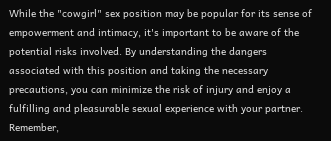While the "cowgirl" sex position may be popular for its sense of empowerment and intimacy, it's important to be aware of the potential risks involved. By understanding the dangers associated with this position and taking the necessary precautions, you can minimize the risk of injury and enjoy a fulfilling and pleasurable sexual experience with your partner. Remember,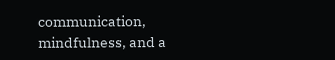communication, mindfulness, and a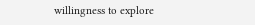willingness to explore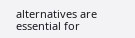alternatives are essential for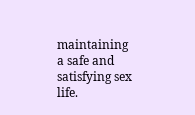maintaining a safe and satisfying sex life.